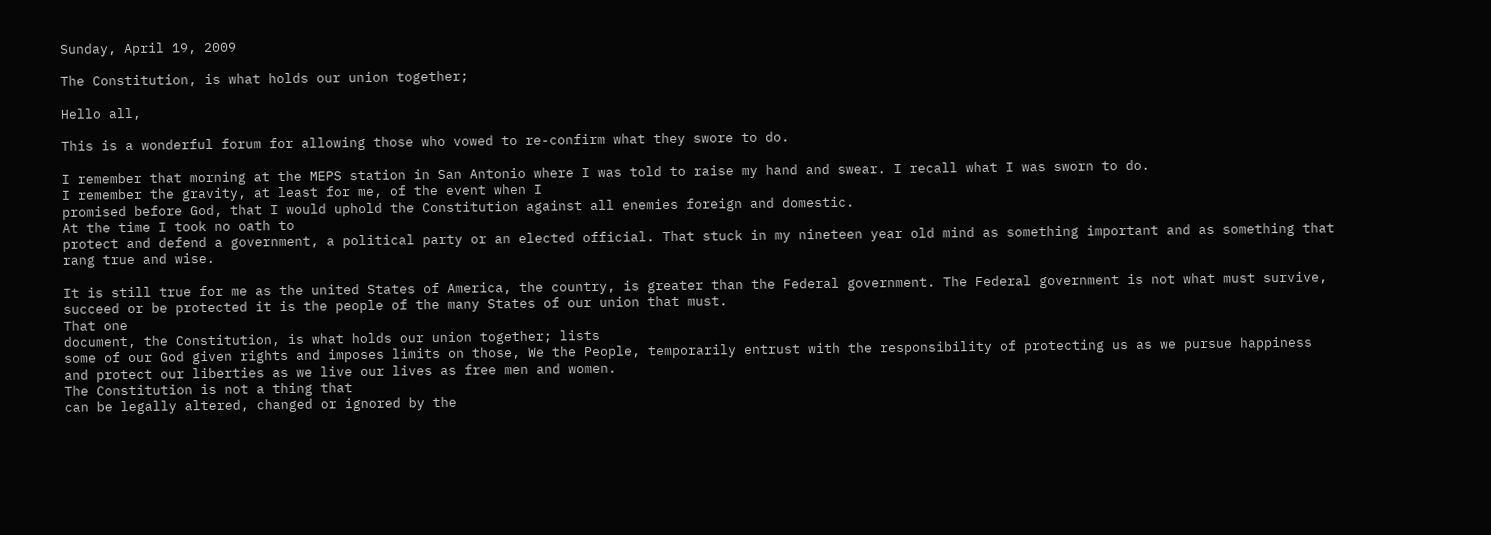Sunday, April 19, 2009

The Constitution, is what holds our union together;

Hello all,

This is a wonderful forum for allowing those who vowed to re-confirm what they swore to do.

I remember that morning at the MEPS station in San Antonio where I was told to raise my hand and swear. I recall what I was sworn to do.
I remember the gravity, at least for me, of the event when I
promised before God, that I would uphold the Constitution against all enemies foreign and domestic.
At the time I took no oath to
protect and defend a government, a political party or an elected official. That stuck in my nineteen year old mind as something important and as something that rang true and wise.

It is still true for me as the united States of America, the country, is greater than the Federal government. The Federal government is not what must survive, succeed or be protected it is the people of the many States of our union that must.
That one
document, the Constitution, is what holds our union together; lists
some of our God given rights and imposes limits on those, We the People, temporarily entrust with the responsibility of protecting us as we pursue happiness and protect our liberties as we live our lives as free men and women.
The Constitution is not a thing that
can be legally altered, changed or ignored by the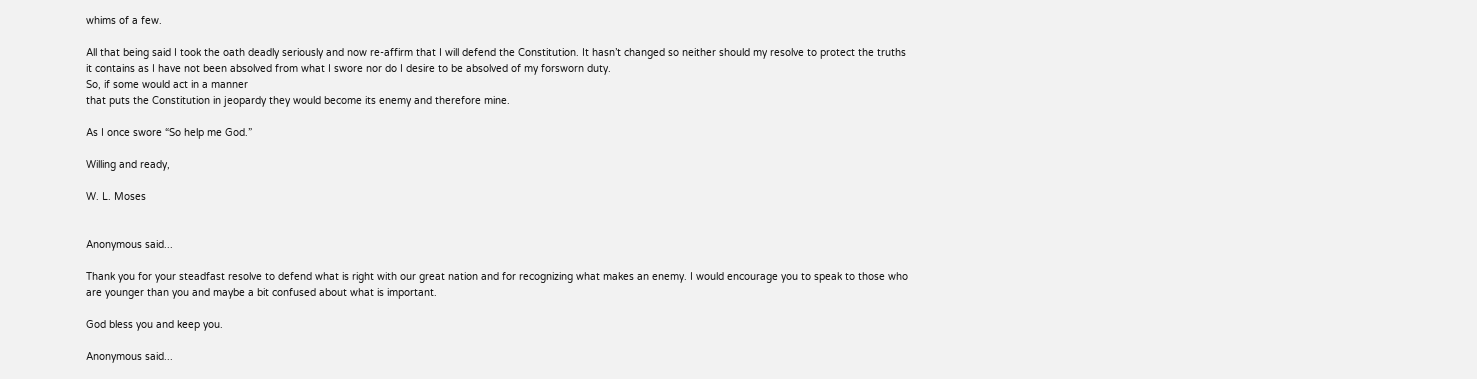whims of a few.

All that being said I took the oath deadly seriously and now re-affirm that I will defend the Constitution. It hasn’t changed so neither should my resolve to protect the truths it contains as I have not been absolved from what I swore nor do I desire to be absolved of my forsworn duty.
So, if some would act in a manner
that puts the Constitution in jeopardy they would become its enemy and therefore mine.

As I once swore “So help me God.”

Willing and ready,

W. L. Moses


Anonymous said...

Thank you for your steadfast resolve to defend what is right with our great nation and for recognizing what makes an enemy. I would encourage you to speak to those who are younger than you and maybe a bit confused about what is important.

God bless you and keep you.

Anonymous said...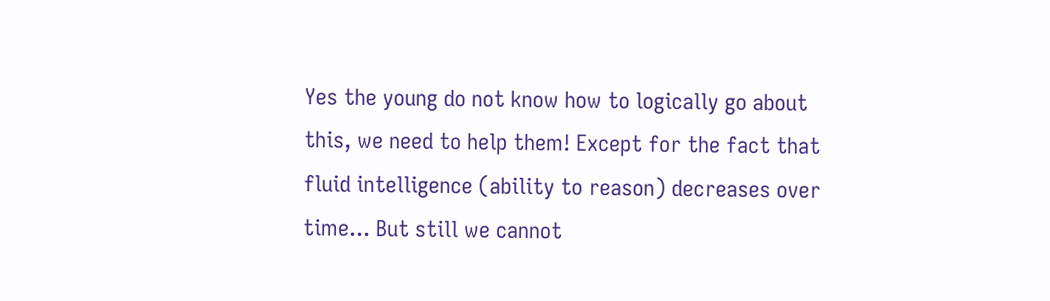Yes the young do not know how to logically go about this, we need to help them! Except for the fact that fluid intelligence (ability to reason) decreases over time... But still we cannot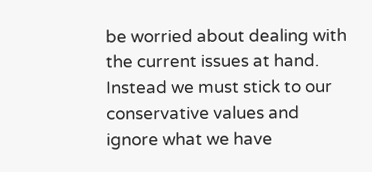be worried about dealing with the current issues at hand. Instead we must stick to our conservative values and ignore what we have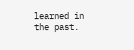learned in the past.